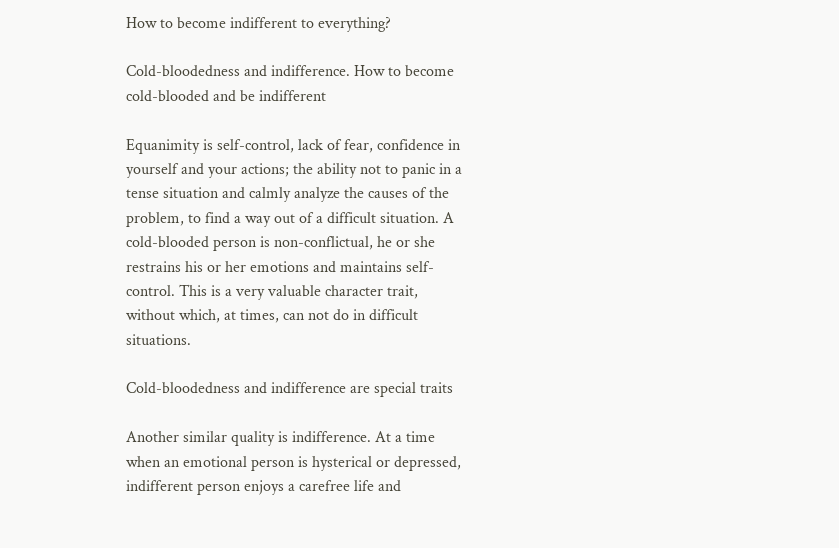How to become indifferent to everything?

Cold-bloodedness and indifference. How to become cold-blooded and be indifferent

Equanimity is self-control, lack of fear, confidence in yourself and your actions; the ability not to panic in a tense situation and calmly analyze the causes of the problem, to find a way out of a difficult situation. A cold-blooded person is non-conflictual, he or she restrains his or her emotions and maintains self-control. This is a very valuable character trait, without which, at times, can not do in difficult situations.

Cold-bloodedness and indifference are special traits

Another similar quality is indifference. At a time when an emotional person is hysterical or depressed, indifferent person enjoys a carefree life and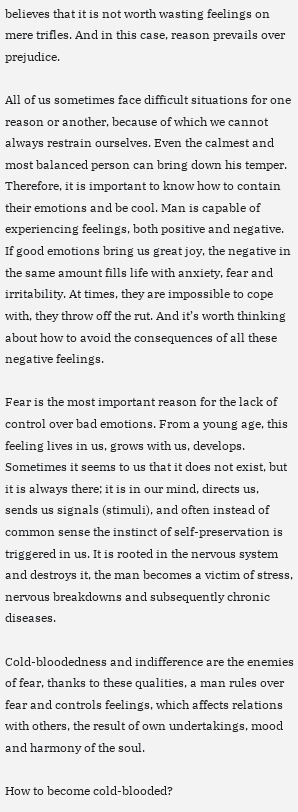believes that it is not worth wasting feelings on mere trifles. And in this case, reason prevails over prejudice.

All of us sometimes face difficult situations for one reason or another, because of which we cannot always restrain ourselves. Even the calmest and most balanced person can bring down his temper. Therefore, it is important to know how to contain their emotions and be cool. Man is capable of experiencing feelings, both positive and negative. If good emotions bring us great joy, the negative in the same amount fills life with anxiety, fear and irritability. At times, they are impossible to cope with, they throw off the rut. And it’s worth thinking about how to avoid the consequences of all these negative feelings.

Fear is the most important reason for the lack of control over bad emotions. From a young age, this feeling lives in us, grows with us, develops. Sometimes it seems to us that it does not exist, but it is always there; it is in our mind, directs us, sends us signals (stimuli), and often instead of common sense the instinct of self-preservation is triggered in us. It is rooted in the nervous system and destroys it, the man becomes a victim of stress, nervous breakdowns and subsequently chronic diseases.

Cold-bloodedness and indifference are the enemies of fear, thanks to these qualities, a man rules over fear and controls feelings, which affects relations with others, the result of own undertakings, mood and harmony of the soul.

How to become cold-blooded?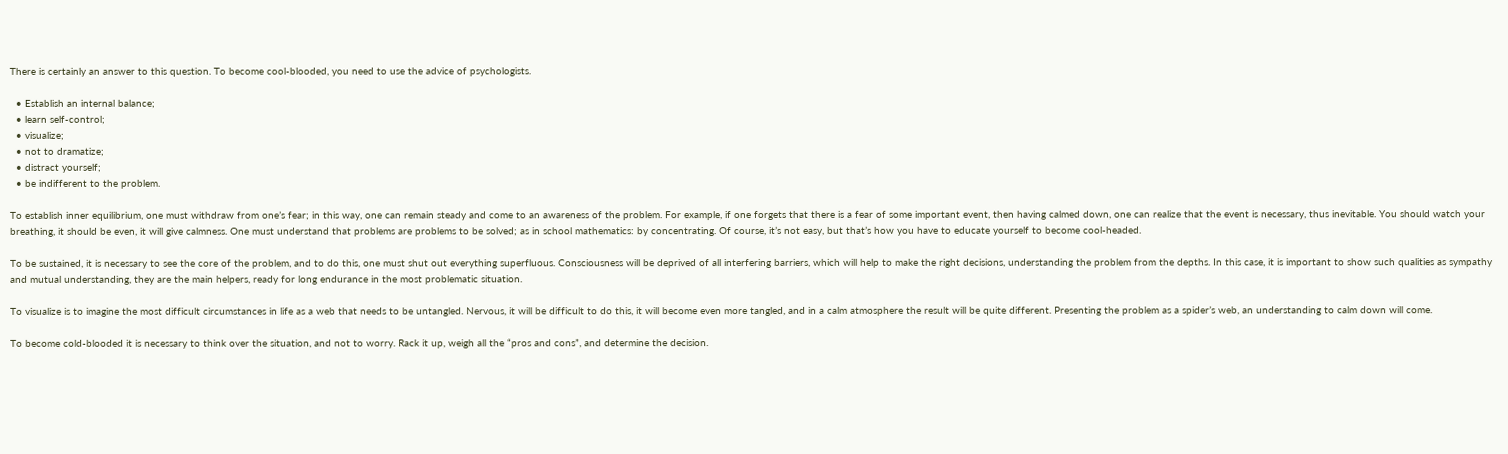There is certainly an answer to this question. To become cool-blooded, you need to use the advice of psychologists.

  • Establish an internal balance;
  • learn self-control;
  • visualize;
  • not to dramatize;
  • distract yourself;
  • be indifferent to the problem.

To establish inner equilibrium, one must withdraw from one’s fear; in this way, one can remain steady and come to an awareness of the problem. For example, if one forgets that there is a fear of some important event, then having calmed down, one can realize that the event is necessary, thus inevitable. You should watch your breathing, it should be even, it will give calmness. One must understand that problems are problems to be solved; as in school mathematics: by concentrating. Of course, it’s not easy, but that’s how you have to educate yourself to become cool-headed.

To be sustained, it is necessary to see the core of the problem, and to do this, one must shut out everything superfluous. Consciousness will be deprived of all interfering barriers, which will help to make the right decisions, understanding the problem from the depths. In this case, it is important to show such qualities as sympathy and mutual understanding, they are the main helpers, ready for long endurance in the most problematic situation.

To visualize is to imagine the most difficult circumstances in life as a web that needs to be untangled. Nervous, it will be difficult to do this, it will become even more tangled, and in a calm atmosphere the result will be quite different. Presenting the problem as a spider’s web, an understanding to calm down will come.

To become cold-blooded it is necessary to think over the situation, and not to worry. Rack it up, weigh all the “pros and cons”, and determine the decision.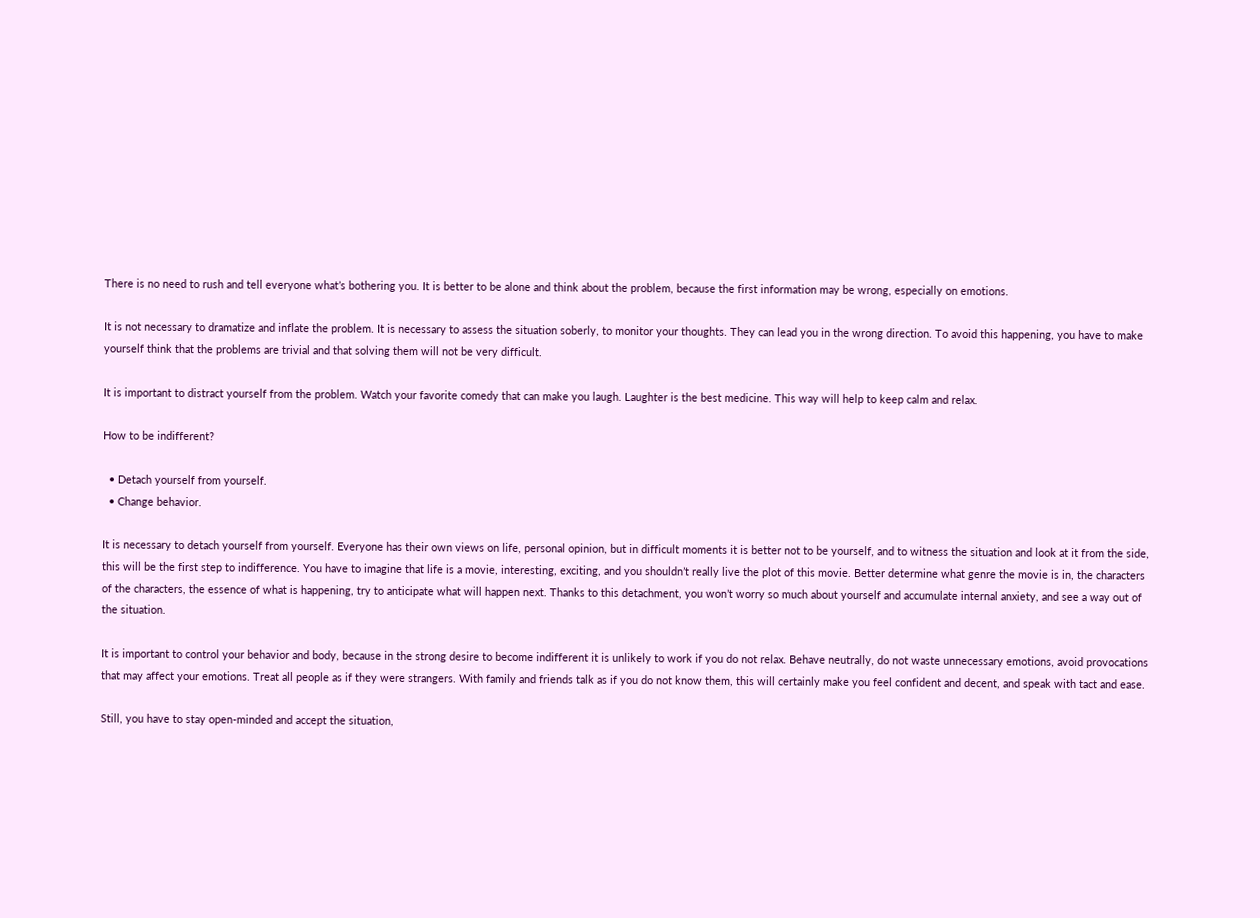There is no need to rush and tell everyone what’s bothering you. It is better to be alone and think about the problem, because the first information may be wrong, especially on emotions.

It is not necessary to dramatize and inflate the problem. It is necessary to assess the situation soberly, to monitor your thoughts. They can lead you in the wrong direction. To avoid this happening, you have to make yourself think that the problems are trivial and that solving them will not be very difficult.

It is important to distract yourself from the problem. Watch your favorite comedy that can make you laugh. Laughter is the best medicine. This way will help to keep calm and relax.

How to be indifferent?

  • Detach yourself from yourself.
  • Change behavior.

It is necessary to detach yourself from yourself. Everyone has their own views on life, personal opinion, but in difficult moments it is better not to be yourself, and to witness the situation and look at it from the side, this will be the first step to indifference. You have to imagine that life is a movie, interesting, exciting, and you shouldn’t really live the plot of this movie. Better determine what genre the movie is in, the characters of the characters, the essence of what is happening, try to anticipate what will happen next. Thanks to this detachment, you won’t worry so much about yourself and accumulate internal anxiety, and see a way out of the situation.

It is important to control your behavior and body, because in the strong desire to become indifferent it is unlikely to work if you do not relax. Behave neutrally, do not waste unnecessary emotions, avoid provocations that may affect your emotions. Treat all people as if they were strangers. With family and friends talk as if you do not know them, this will certainly make you feel confident and decent, and speak with tact and ease.

Still, you have to stay open-minded and accept the situation,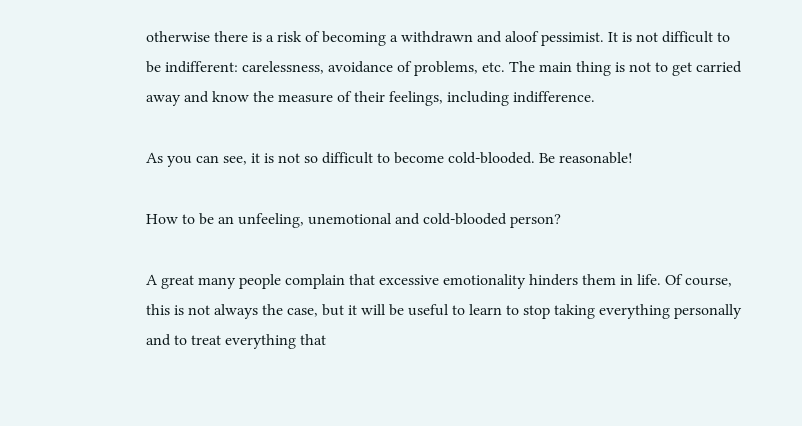otherwise there is a risk of becoming a withdrawn and aloof pessimist. It is not difficult to be indifferent: carelessness, avoidance of problems, etc. The main thing is not to get carried away and know the measure of their feelings, including indifference.

As you can see, it is not so difficult to become cold-blooded. Be reasonable!

How to be an unfeeling, unemotional and cold-blooded person?

A great many people complain that excessive emotionality hinders them in life. Of course, this is not always the case, but it will be useful to learn to stop taking everything personally and to treat everything that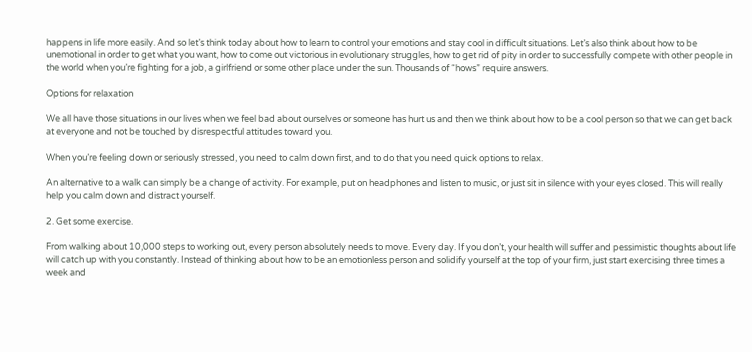happens in life more easily. And so let’s think today about how to learn to control your emotions and stay cool in difficult situations. Let’s also think about how to be unemotional in order to get what you want, how to come out victorious in evolutionary struggles, how to get rid of pity in order to successfully compete with other people in the world when you’re fighting for a job, a girlfriend or some other place under the sun. Thousands of “hows” require answers.

Options for relaxation

We all have those situations in our lives when we feel bad about ourselves or someone has hurt us and then we think about how to be a cool person so that we can get back at everyone and not be touched by disrespectful attitudes toward you.

When you’re feeling down or seriously stressed, you need to calm down first, and to do that you need quick options to relax.

An alternative to a walk can simply be a change of activity. For example, put on headphones and listen to music, or just sit in silence with your eyes closed. This will really help you calm down and distract yourself.

2. Get some exercise.

From walking about 10,000 steps to working out, every person absolutely needs to move. Every day. If you don’t, your health will suffer and pessimistic thoughts about life will catch up with you constantly. Instead of thinking about how to be an emotionless person and solidify yourself at the top of your firm, just start exercising three times a week and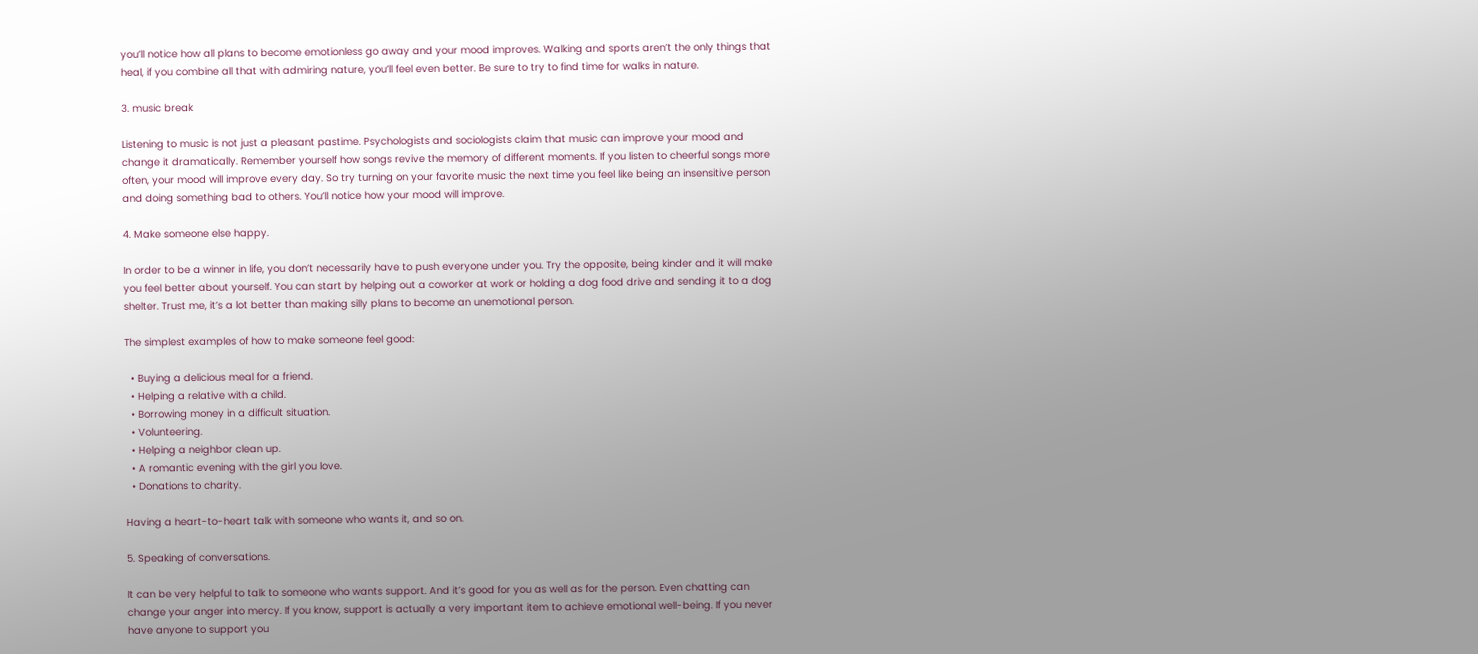you’ll notice how all plans to become emotionless go away and your mood improves. Walking and sports aren’t the only things that heal, if you combine all that with admiring nature, you’ll feel even better. Be sure to try to find time for walks in nature.

3. music break

Listening to music is not just a pleasant pastime. Psychologists and sociologists claim that music can improve your mood and change it dramatically. Remember yourself how songs revive the memory of different moments. If you listen to cheerful songs more often, your mood will improve every day. So try turning on your favorite music the next time you feel like being an insensitive person and doing something bad to others. You’ll notice how your mood will improve.

4. Make someone else happy.

In order to be a winner in life, you don’t necessarily have to push everyone under you. Try the opposite, being kinder and it will make you feel better about yourself. You can start by helping out a coworker at work or holding a dog food drive and sending it to a dog shelter. Trust me, it’s a lot better than making silly plans to become an unemotional person.

The simplest examples of how to make someone feel good:

  • Buying a delicious meal for a friend.
  • Helping a relative with a child.
  • Borrowing money in a difficult situation.
  • Volunteering.
  • Helping a neighbor clean up.
  • A romantic evening with the girl you love.
  • Donations to charity.

Having a heart-to-heart talk with someone who wants it, and so on.

5. Speaking of conversations.

It can be very helpful to talk to someone who wants support. And it’s good for you as well as for the person. Even chatting can change your anger into mercy. If you know, support is actually a very important item to achieve emotional well-being. If you never have anyone to support you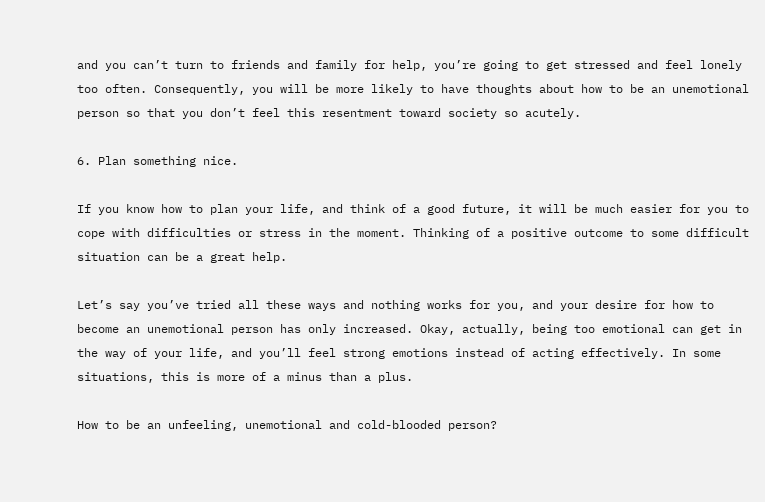and you can’t turn to friends and family for help, you’re going to get stressed and feel lonely too often. Consequently, you will be more likely to have thoughts about how to be an unemotional person so that you don’t feel this resentment toward society so acutely.

6. Plan something nice.

If you know how to plan your life, and think of a good future, it will be much easier for you to cope with difficulties or stress in the moment. Thinking of a positive outcome to some difficult situation can be a great help.

Let’s say you’ve tried all these ways and nothing works for you, and your desire for how to become an unemotional person has only increased. Okay, actually, being too emotional can get in the way of your life, and you’ll feel strong emotions instead of acting effectively. In some situations, this is more of a minus than a plus.

How to be an unfeeling, unemotional and cold-blooded person?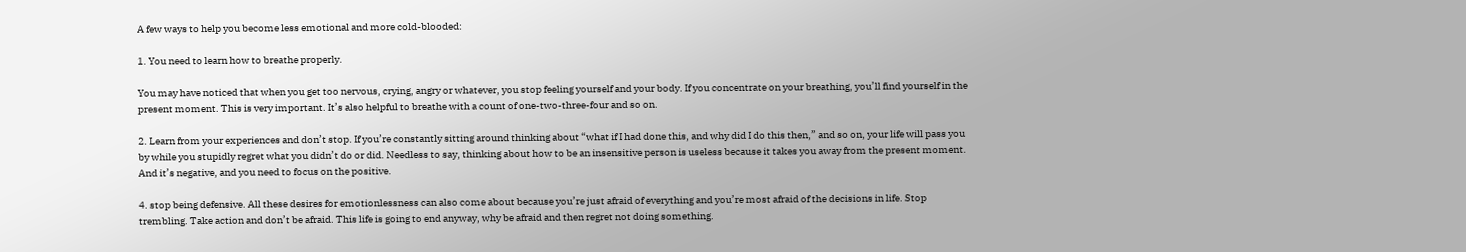A few ways to help you become less emotional and more cold-blooded:

1. You need to learn how to breathe properly.

You may have noticed that when you get too nervous, crying, angry or whatever, you stop feeling yourself and your body. If you concentrate on your breathing, you’ll find yourself in the present moment. This is very important. It’s also helpful to breathe with a count of one-two-three-four and so on.

2. Learn from your experiences and don’t stop. If you’re constantly sitting around thinking about “what if I had done this, and why did I do this then,” and so on, your life will pass you by while you stupidly regret what you didn’t do or did. Needless to say, thinking about how to be an insensitive person is useless because it takes you away from the present moment. And it’s negative, and you need to focus on the positive.

4. stop being defensive. All these desires for emotionlessness can also come about because you’re just afraid of everything and you’re most afraid of the decisions in life. Stop trembling. Take action and don’t be afraid. This life is going to end anyway, why be afraid and then regret not doing something.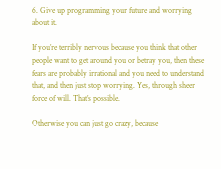6. Give up programming your future and worrying about it.

If you’re terribly nervous because you think that other people want to get around you or betray you, then these fears are probably irrational and you need to understand that, and then just stop worrying. Yes, through sheer force of will. That’s possible.

Otherwise you can just go crazy, because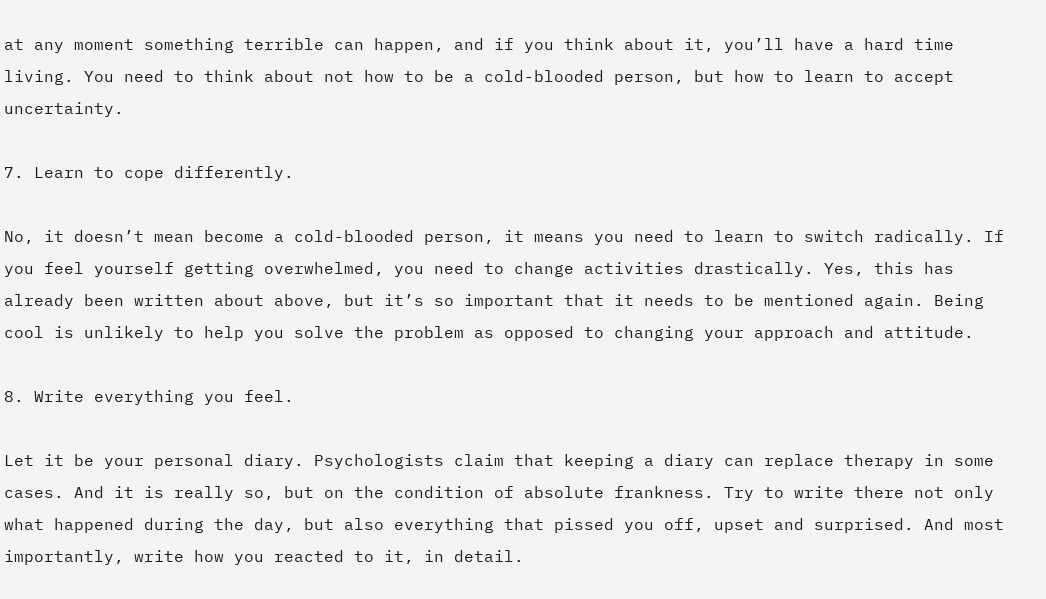at any moment something terrible can happen, and if you think about it, you’ll have a hard time living. You need to think about not how to be a cold-blooded person, but how to learn to accept uncertainty.

7. Learn to cope differently.

No, it doesn’t mean become a cold-blooded person, it means you need to learn to switch radically. If you feel yourself getting overwhelmed, you need to change activities drastically. Yes, this has already been written about above, but it’s so important that it needs to be mentioned again. Being cool is unlikely to help you solve the problem as opposed to changing your approach and attitude.

8. Write everything you feel.

Let it be your personal diary. Psychologists claim that keeping a diary can replace therapy in some cases. And it is really so, but on the condition of absolute frankness. Try to write there not only what happened during the day, but also everything that pissed you off, upset and surprised. And most importantly, write how you reacted to it, in detail.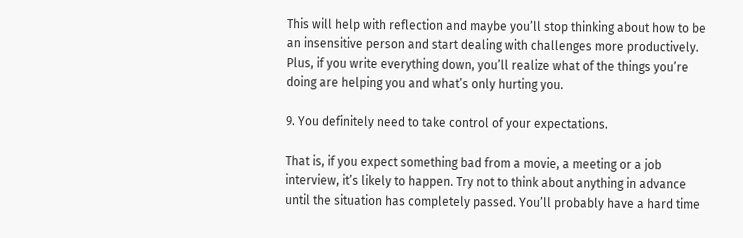This will help with reflection and maybe you’ll stop thinking about how to be an insensitive person and start dealing with challenges more productively. Plus, if you write everything down, you’ll realize what of the things you’re doing are helping you and what’s only hurting you.

9. You definitely need to take control of your expectations.

That is, if you expect something bad from a movie, a meeting or a job interview, it’s likely to happen. Try not to think about anything in advance until the situation has completely passed. You’ll probably have a hard time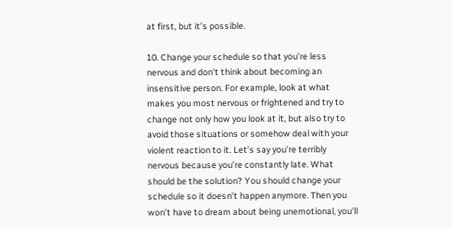at first, but it’s possible.

10. Change your schedule so that you’re less nervous and don’t think about becoming an insensitive person. For example, look at what makes you most nervous or frightened and try to change not only how you look at it, but also try to avoid those situations or somehow deal with your violent reaction to it. Let’s say you’re terribly nervous because you’re constantly late. What should be the solution? You should change your schedule so it doesn’t happen anymore. Then you won’t have to dream about being unemotional, you’ll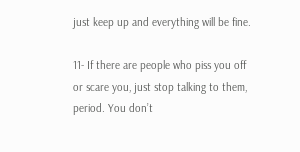just keep up and everything will be fine.

11- If there are people who piss you off or scare you, just stop talking to them, period. You don’t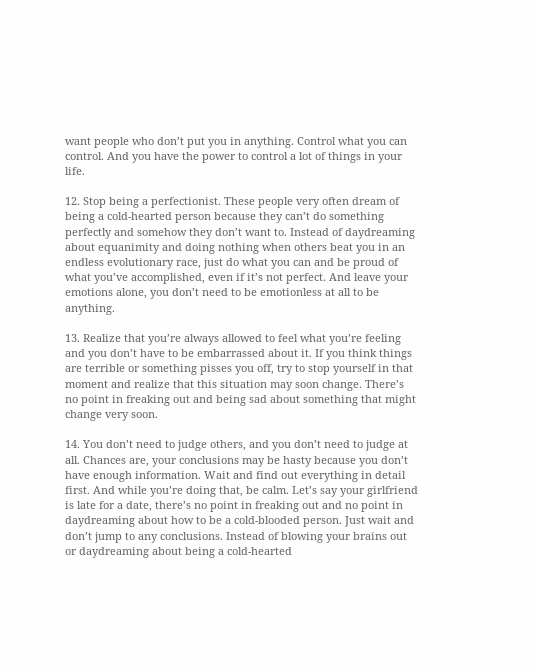want people who don’t put you in anything. Control what you can control. And you have the power to control a lot of things in your life.

12. Stop being a perfectionist. These people very often dream of being a cold-hearted person because they can’t do something perfectly and somehow they don’t want to. Instead of daydreaming about equanimity and doing nothing when others beat you in an endless evolutionary race, just do what you can and be proud of what you’ve accomplished, even if it’s not perfect. And leave your emotions alone, you don’t need to be emotionless at all to be anything.

13. Realize that you’re always allowed to feel what you’re feeling and you don’t have to be embarrassed about it. If you think things are terrible or something pisses you off, try to stop yourself in that moment and realize that this situation may soon change. There’s no point in freaking out and being sad about something that might change very soon.

14. You don’t need to judge others, and you don’t need to judge at all. Chances are, your conclusions may be hasty because you don’t have enough information. Wait and find out everything in detail first. And while you’re doing that, be calm. Let’s say your girlfriend is late for a date, there’s no point in freaking out and no point in daydreaming about how to be a cold-blooded person. Just wait and don’t jump to any conclusions. Instead of blowing your brains out or daydreaming about being a cold-hearted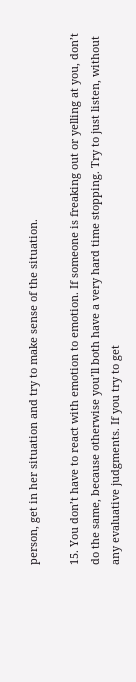person, get in her situation and try to make sense of the situation.

15. You don’t have to react with emotion to emotion. If someone is freaking out or yelling at you, don’t do the same, because otherwise you’ll both have a very hard time stopping. Try to just listen, without any evaluative judgments. If you try to get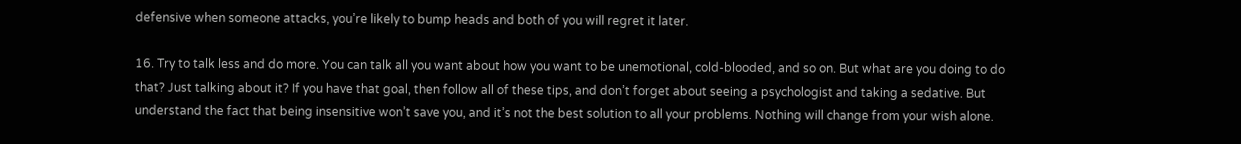defensive when someone attacks, you’re likely to bump heads and both of you will regret it later.

16. Try to talk less and do more. You can talk all you want about how you want to be unemotional, cold-blooded, and so on. But what are you doing to do that? Just talking about it? If you have that goal, then follow all of these tips, and don’t forget about seeing a psychologist and taking a sedative. But understand the fact that being insensitive won’t save you, and it’s not the best solution to all your problems. Nothing will change from your wish alone.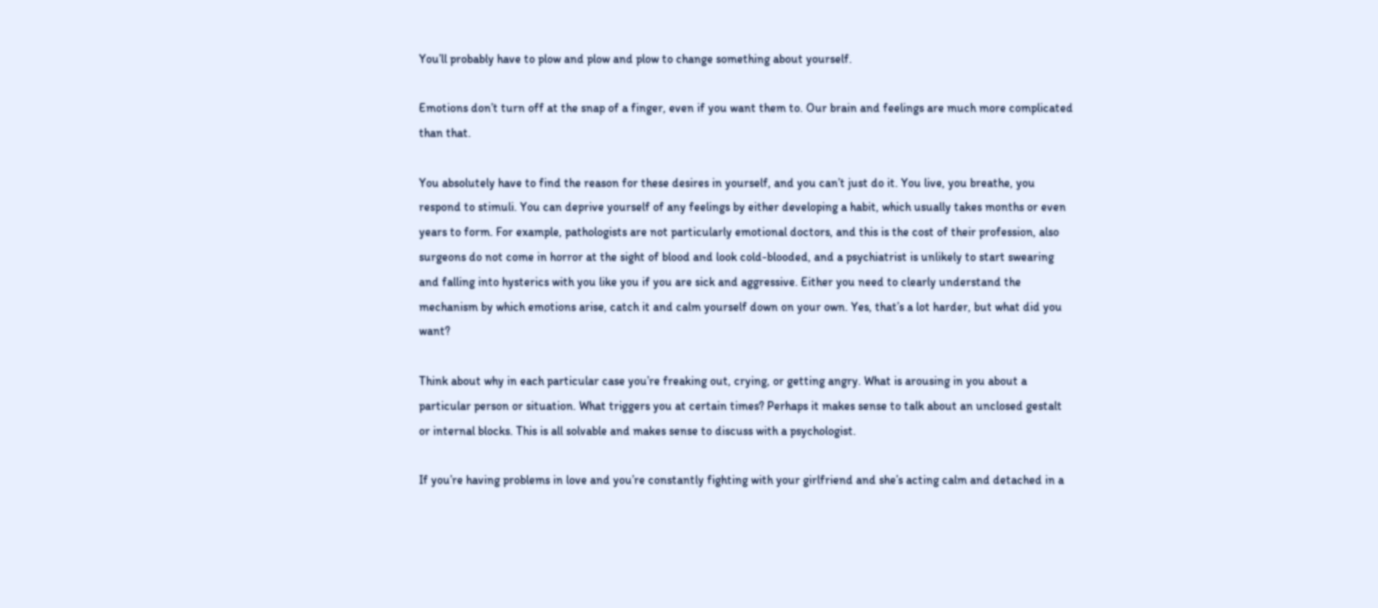You’ll probably have to plow and plow and plow to change something about yourself.

Emotions don’t turn off at the snap of a finger, even if you want them to. Our brain and feelings are much more complicated than that.

You absolutely have to find the reason for these desires in yourself, and you can’t just do it. You live, you breathe, you respond to stimuli. You can deprive yourself of any feelings by either developing a habit, which usually takes months or even years to form. For example, pathologists are not particularly emotional doctors, and this is the cost of their profession, also surgeons do not come in horror at the sight of blood and look cold-blooded, and a psychiatrist is unlikely to start swearing and falling into hysterics with you like you if you are sick and aggressive. Either you need to clearly understand the mechanism by which emotions arise, catch it and calm yourself down on your own. Yes, that’s a lot harder, but what did you want?

Think about why in each particular case you’re freaking out, crying, or getting angry. What is arousing in you about a particular person or situation. What triggers you at certain times? Perhaps it makes sense to talk about an unclosed gestalt or internal blocks. This is all solvable and makes sense to discuss with a psychologist.

If you’re having problems in love and you’re constantly fighting with your girlfriend and she’s acting calm and detached in a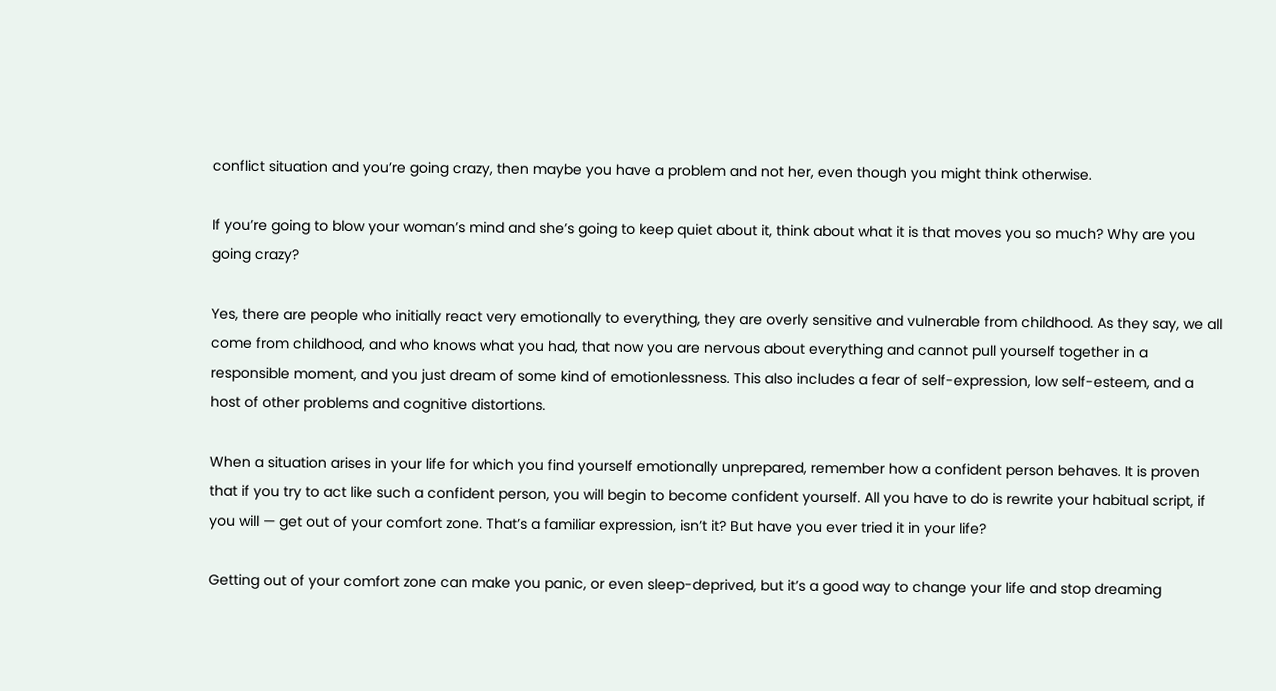conflict situation and you’re going crazy, then maybe you have a problem and not her, even though you might think otherwise.

If you’re going to blow your woman’s mind and she’s going to keep quiet about it, think about what it is that moves you so much? Why are you going crazy?

Yes, there are people who initially react very emotionally to everything, they are overly sensitive and vulnerable from childhood. As they say, we all come from childhood, and who knows what you had, that now you are nervous about everything and cannot pull yourself together in a responsible moment, and you just dream of some kind of emotionlessness. This also includes a fear of self-expression, low self-esteem, and a host of other problems and cognitive distortions.

When a situation arises in your life for which you find yourself emotionally unprepared, remember how a confident person behaves. It is proven that if you try to act like such a confident person, you will begin to become confident yourself. All you have to do is rewrite your habitual script, if you will — get out of your comfort zone. That’s a familiar expression, isn’t it? But have you ever tried it in your life?

Getting out of your comfort zone can make you panic, or even sleep-deprived, but it’s a good way to change your life and stop dreaming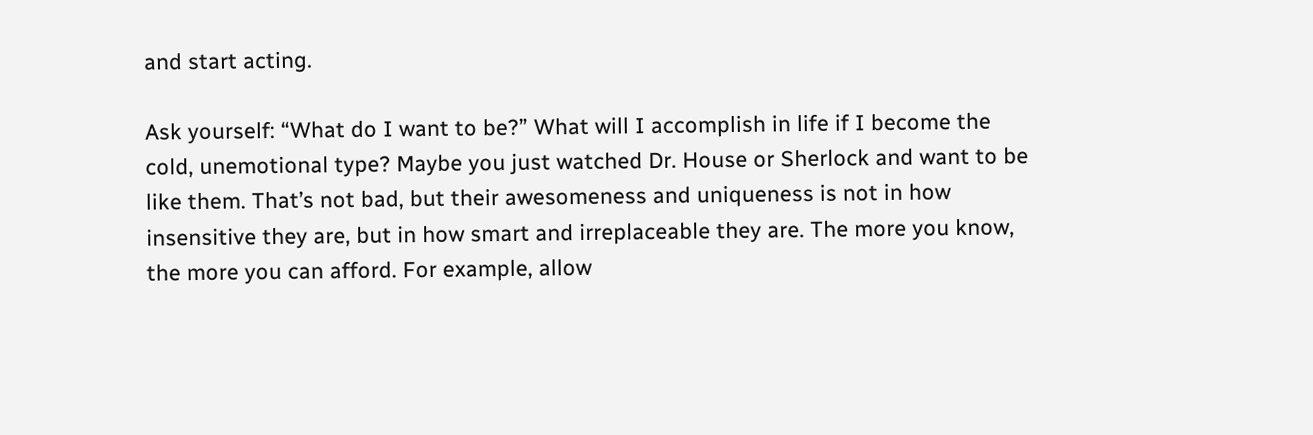and start acting.

Ask yourself: “What do I want to be?” What will I accomplish in life if I become the cold, unemotional type? Maybe you just watched Dr. House or Sherlock and want to be like them. That’s not bad, but their awesomeness and uniqueness is not in how insensitive they are, but in how smart and irreplaceable they are. The more you know, the more you can afford. For example, allow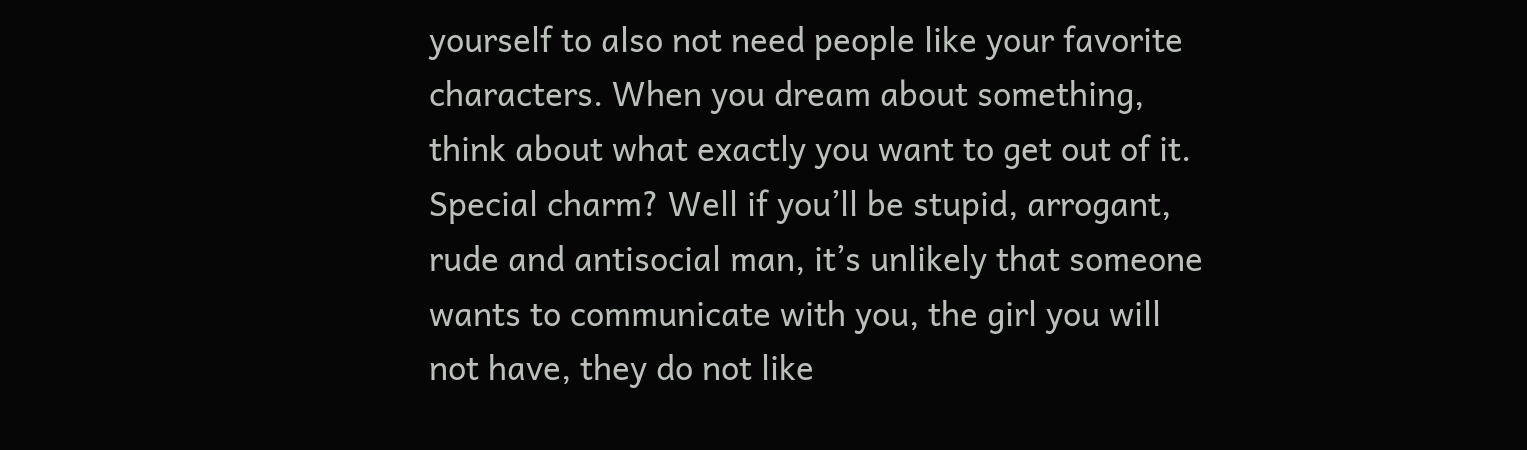yourself to also not need people like your favorite characters. When you dream about something, think about what exactly you want to get out of it. Special charm? Well if you’ll be stupid, arrogant, rude and antisocial man, it’s unlikely that someone wants to communicate with you, the girl you will not have, they do not like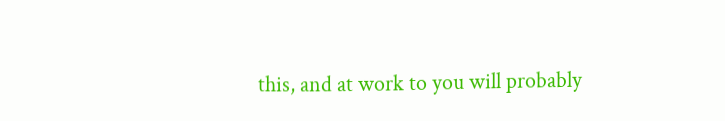this, and at work to you will probably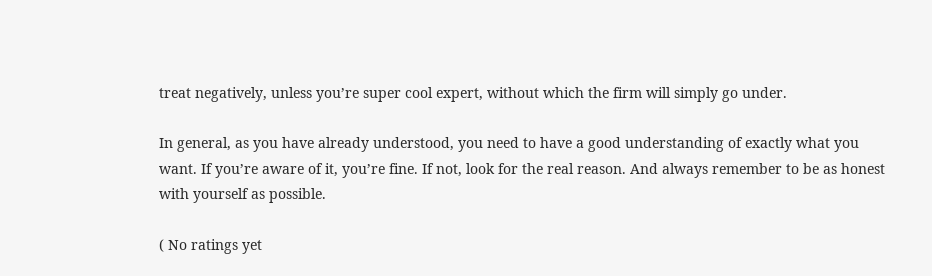treat negatively, unless you’re super cool expert, without which the firm will simply go under.

In general, as you have already understood, you need to have a good understanding of exactly what you want. If you’re aware of it, you’re fine. If not, look for the real reason. And always remember to be as honest with yourself as possible.

( No ratings yet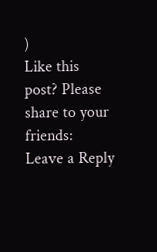)
Like this post? Please share to your friends:
Leave a Reply